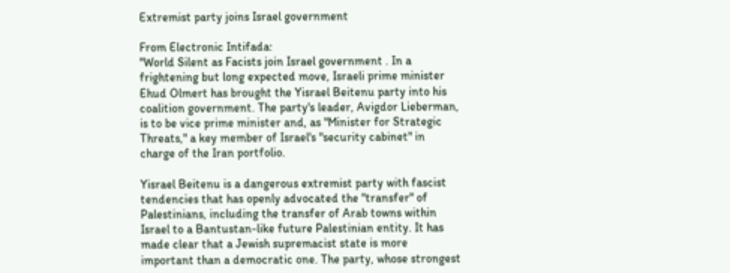Extremist party joins Israel government

From Electronic Intifada:
''World Silent as Facists join Israel government . In a frightening but long expected move, Israeli prime minister Ehud Olmert has brought the Yisrael Beitenu party into his coalition government. The party's leader, Avigdor Lieberman, is to be vice prime minister and, as "Minister for Strategic Threats," a key member of Israel's "security cabinet" in charge of the Iran portfolio.

Yisrael Beitenu is a dangerous extremist party with fascist tendencies that has openly advocated the "transfer" of Palestinians, including the transfer of Arab towns within Israel to a Bantustan-like future Palestinian entity. It has made clear that a Jewish supremacist state is more important than a democratic one. The party, whose strongest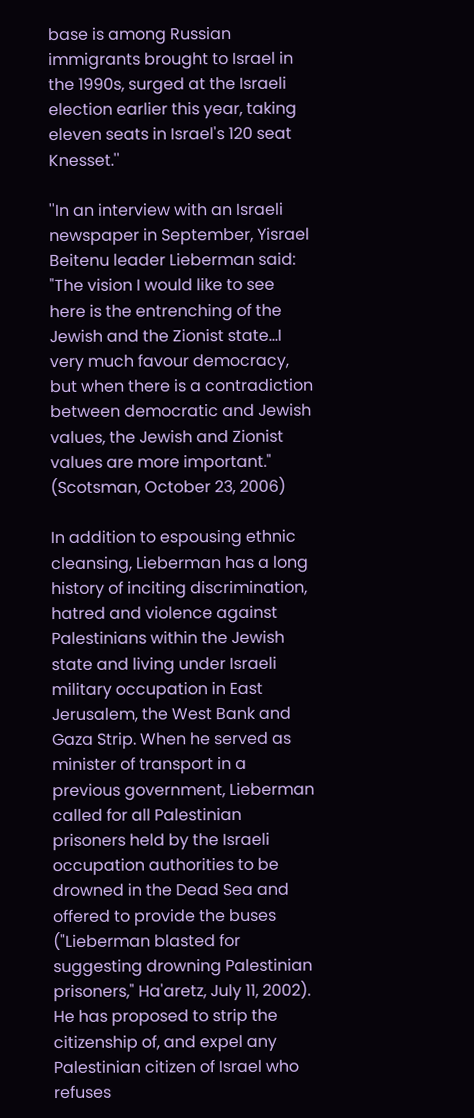base is among Russian immigrants brought to Israel in the 1990s, surged at the Israeli election earlier this year, taking eleven seats in Israel's 120 seat Knesset.''

''In an interview with an Israeli newspaper in September, Yisrael Beitenu leader Lieberman said: "The vision I would like to see here is the entrenching of the Jewish and the Zionist state...I very much favour democracy, but when there is a contradiction between democratic and Jewish values, the Jewish and Zionist values are more important." (Scotsman, October 23, 2006)

In addition to espousing ethnic cleansing, Lieberman has a long history of inciting discrimination, hatred and violence against Palestinians within the Jewish state and living under Israeli military occupation in East Jerusalem, the West Bank and Gaza Strip. When he served as minister of transport in a previous government, Lieberman called for all Palestinian prisoners held by the Israeli occupation authorities to be drowned in the Dead Sea and offered to provide the buses ("Lieberman blasted for suggesting drowning Palestinian prisoners," Ha'aretz, July 11, 2002). He has proposed to strip the citizenship of, and expel any Palestinian citizen of Israel who refuses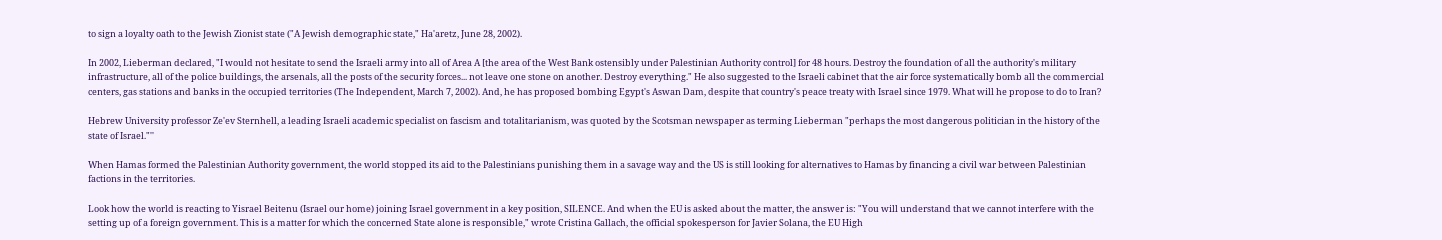to sign a loyalty oath to the Jewish Zionist state ("A Jewish demographic state," Ha'aretz, June 28, 2002).

In 2002, Lieberman declared, "I would not hesitate to send the Israeli army into all of Area A [the area of the West Bank ostensibly under Palestinian Authority control] for 48 hours. Destroy the foundation of all the authority's military infrastructure, all of the police buildings, the arsenals, all the posts of the security forces... not leave one stone on another. Destroy everything." He also suggested to the Israeli cabinet that the air force systematically bomb all the commercial centers, gas stations and banks in the occupied territories (The Independent, March 7, 2002). And, he has proposed bombing Egypt's Aswan Dam, despite that country's peace treaty with Israel since 1979. What will he propose to do to Iran?

Hebrew University professor Ze'ev Sternhell, a leading Israeli academic specialist on fascism and totalitarianism, was quoted by the Scotsman newspaper as terming Lieberman "perhaps the most dangerous politician in the history of the state of Israel."''

When Hamas formed the Palestinian Authority government, the world stopped its aid to the Palestinians punishing them in a savage way and the US is still looking for alternatives to Hamas by financing a civil war between Palestinian factions in the territories.

Look how the world is reacting to Yisrael Beitenu (Israel our home) joining Israel government in a key position, SILENCE. And when the EU is asked about the matter, the answer is: "You will understand that we cannot interfere with the setting up of a foreign government. This is a matter for which the concerned State alone is responsible," wrote Cristina Gallach, the official spokesperson for Javier Solana, the EU High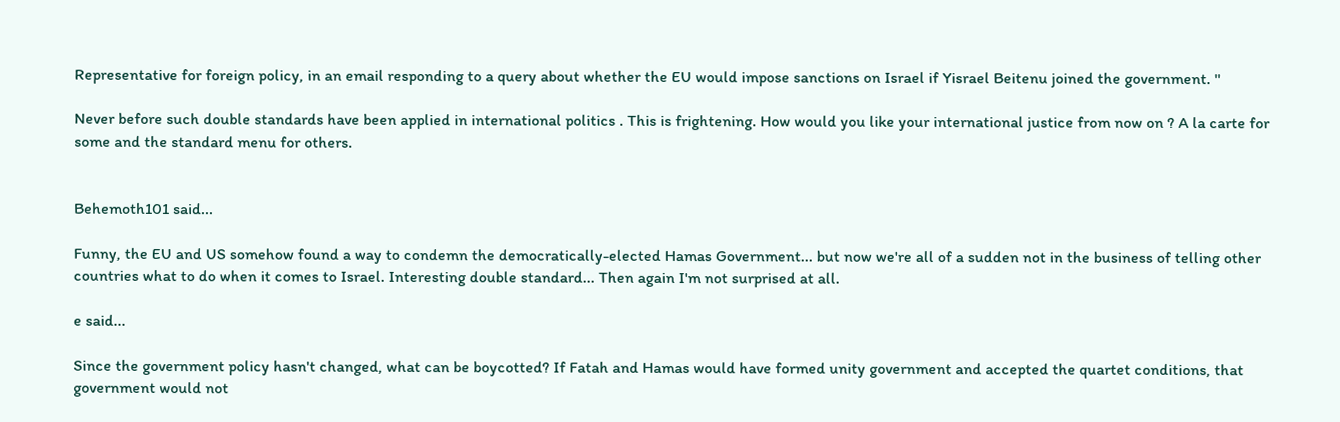Representative for foreign policy, in an email responding to a query about whether the EU would impose sanctions on Israel if Yisrael Beitenu joined the government. ''

Never before such double standards have been applied in international politics . This is frightening. How would you like your international justice from now on ? A la carte for some and the standard menu for others.


Behemoth101 said...

Funny, the EU and US somehow found a way to condemn the democratically-elected Hamas Government... but now we're all of a sudden not in the business of telling other countries what to do when it comes to Israel. Interesting double standard... Then again I'm not surprised at all.

e said...

Since the government policy hasn't changed, what can be boycotted? If Fatah and Hamas would have formed unity government and accepted the quartet conditions, that government would not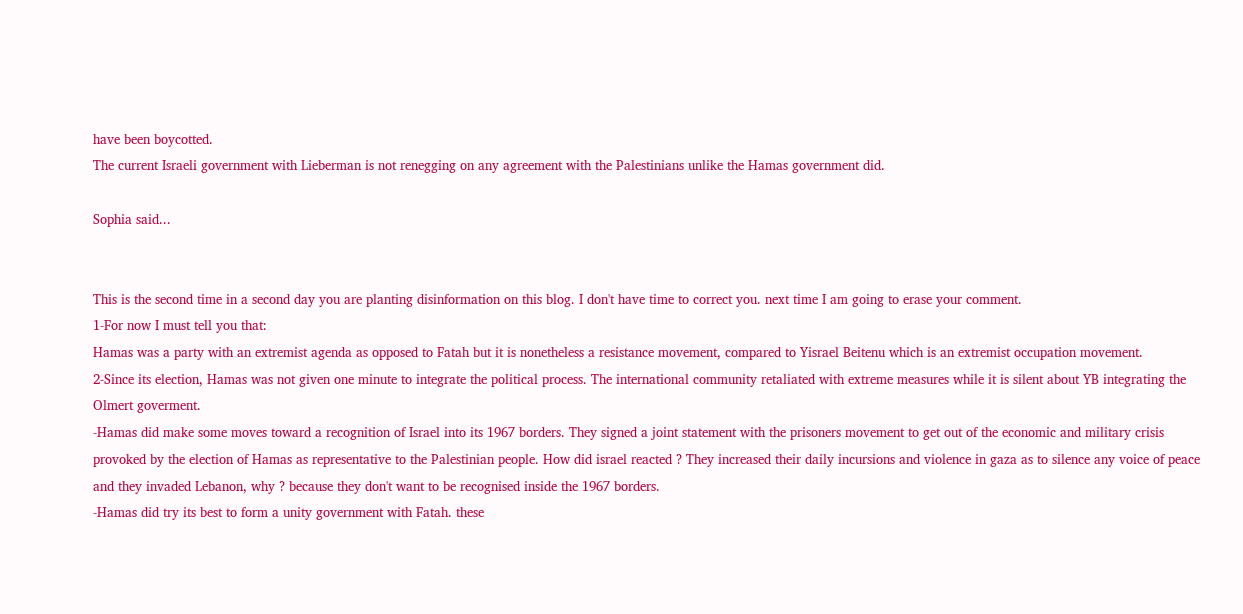have been boycotted.
The current Israeli government with Lieberman is not renegging on any agreement with the Palestinians unlike the Hamas government did.

Sophia said...


This is the second time in a second day you are planting disinformation on this blog. I don't have time to correct you. next time I am going to erase your comment.
1-For now I must tell you that:
Hamas was a party with an extremist agenda as opposed to Fatah but it is nonetheless a resistance movement, compared to Yisrael Beitenu which is an extremist occupation movement.
2-Since its election, Hamas was not given one minute to integrate the political process. The international community retaliated with extreme measures while it is silent about YB integrating the Olmert goverment.
-Hamas did make some moves toward a recognition of Israel into its 1967 borders. They signed a joint statement with the prisoners movement to get out of the economic and military crisis provoked by the election of Hamas as representative to the Palestinian people. How did israel reacted ? They increased their daily incursions and violence in gaza as to silence any voice of peace and they invaded Lebanon, why ? because they don't want to be recognised inside the 1967 borders.
-Hamas did try its best to form a unity government with Fatah. these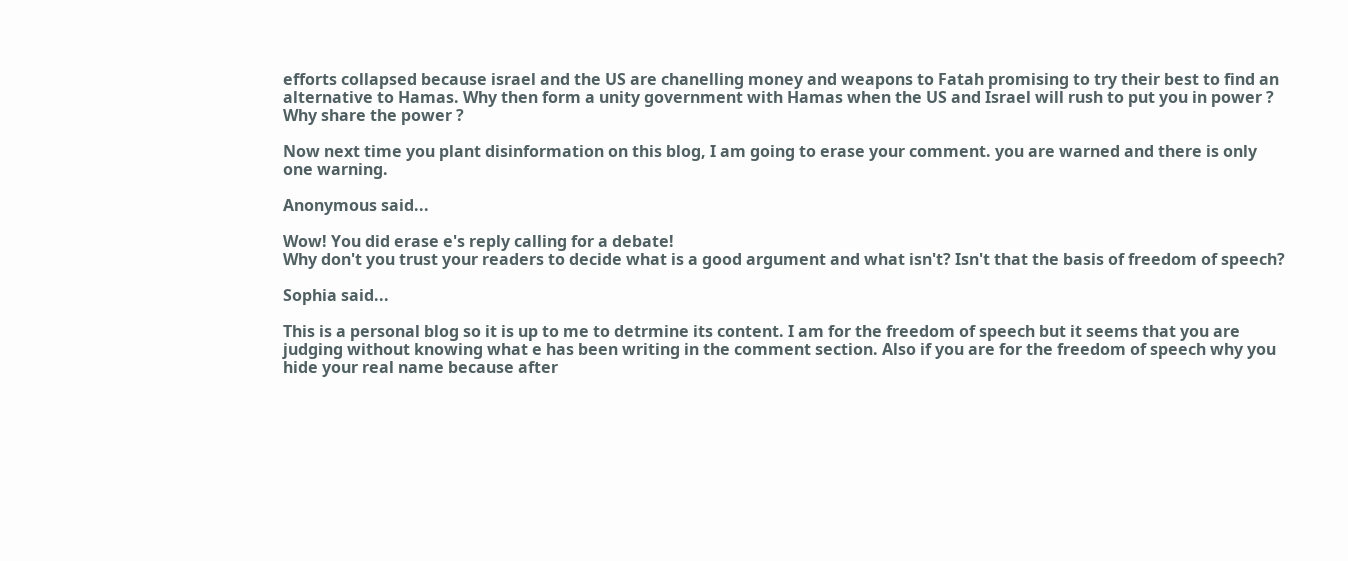efforts collapsed because israel and the US are chanelling money and weapons to Fatah promising to try their best to find an alternative to Hamas. Why then form a unity government with Hamas when the US and Israel will rush to put you in power ? Why share the power ?

Now next time you plant disinformation on this blog, I am going to erase your comment. you are warned and there is only one warning.

Anonymous said...

Wow! You did erase e's reply calling for a debate!
Why don't you trust your readers to decide what is a good argument and what isn't? Isn't that the basis of freedom of speech?

Sophia said...

This is a personal blog so it is up to me to detrmine its content. I am for the freedom of speech but it seems that you are judging without knowing what e has been writing in the comment section. Also if you are for the freedom of speech why you hide your real name because after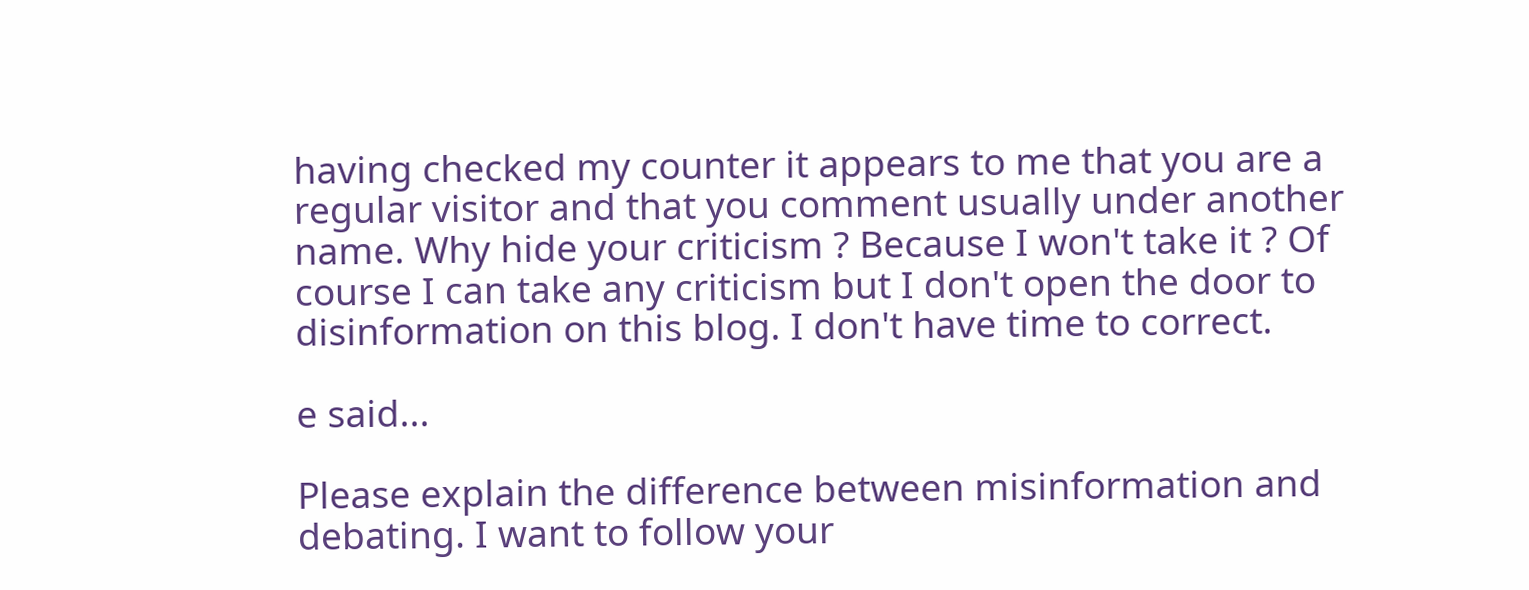having checked my counter it appears to me that you are a regular visitor and that you comment usually under another name. Why hide your criticism ? Because I won't take it ? Of course I can take any criticism but I don't open the door to disinformation on this blog. I don't have time to correct.

e said...

Please explain the difference between misinformation and debating. I want to follow your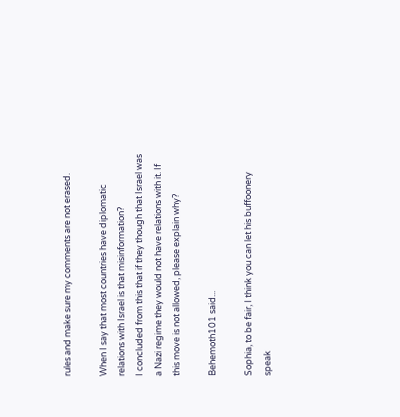rules and make sure my comments are not erased.

When I say that most countries have diplomatic relations with Israel is that misinformation?
I concluded from this that if they though that Israel was a Nazi regime they would not have relations with it. If this move is not allowed, please explain why?

Behemoth101 said...

Sophia, to be fair, I think you can let his buffoonery speak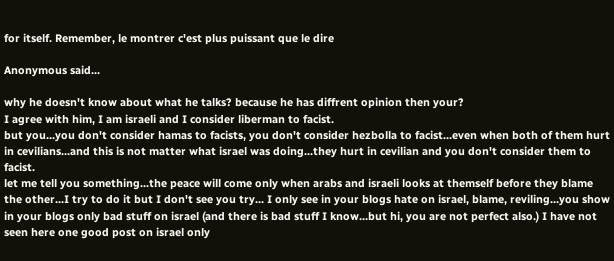for itself. Remember, le montrer c'est plus puissant que le dire

Anonymous said...

why he doesn't know about what he talks? because he has diffrent opinion then your?
I agree with him, I am israeli and I consider liberman to facist.
but you...you don't consider hamas to facists, you don't consider hezbolla to facist...even when both of them hurt in cevilians...and this is not matter what israel was doing...they hurt in cevilian and you don't consider them to facist.
let me tell you something...the peace will come only when arabs and israeli looks at themself before they blame the other...I try to do it but I don't see you try... I only see in your blogs hate on israel, blame, reviling...you show in your blogs only bad stuff on israel (and there is bad stuff I know...but hi, you are not perfect also.) I have not seen here one good post on israel only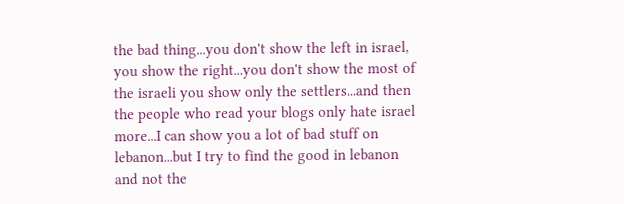the bad thing...you don't show the left in israel, you show the right...you don't show the most of the israeli you show only the settlers...and then the people who read your blogs only hate israel more...I can show you a lot of bad stuff on lebanon...but I try to find the good in lebanon and not the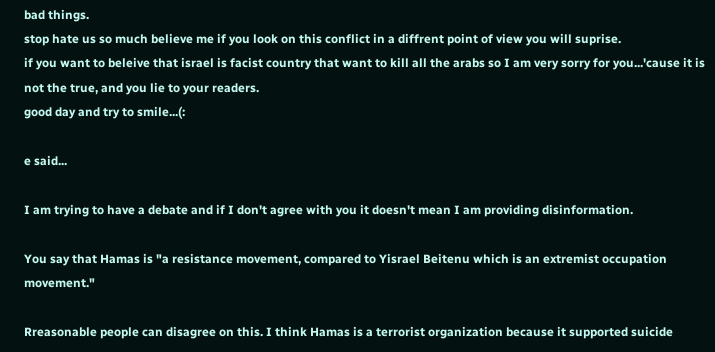bad things.
stop hate us so much believe me if you look on this conflict in a diffrent point of view you will suprise.
if you want to beleive that israel is facist country that want to kill all the arabs so I am very sorry for you...'cause it is not the true, and you lie to your readers.
good day and try to smile...(:

e said...

I am trying to have a debate and if I don't agree with you it doesn't mean I am providing disinformation.

You say that Hamas is "a resistance movement, compared to Yisrael Beitenu which is an extremist occupation movement."

Rreasonable people can disagree on this. I think Hamas is a terrorist organization because it supported suicide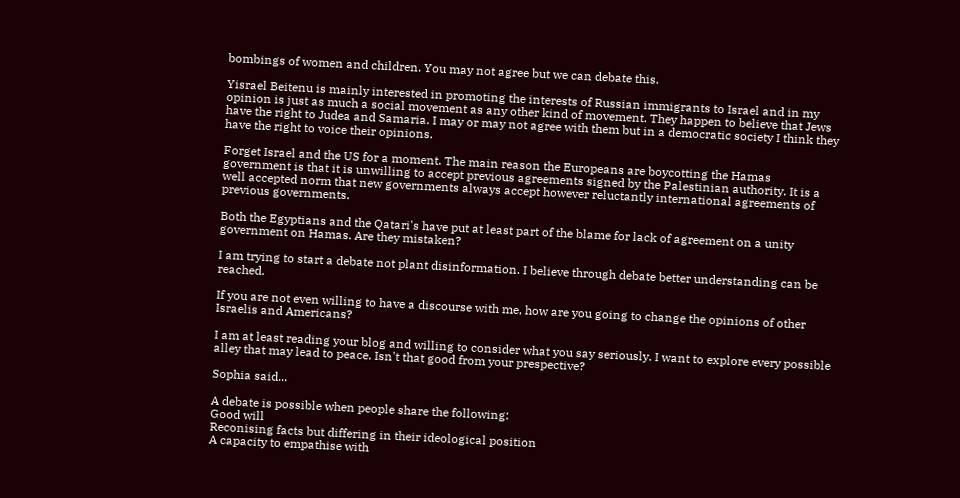bombings of women and children. You may not agree but we can debate this.

Yisrael Beitenu is mainly interested in promoting the interests of Russian immigrants to Israel and in my opinion is just as much a social movement as any other kind of movement. They happen to believe that Jews have the right to Judea and Samaria. I may or may not agree with them but in a democratic society I think they have the right to voice their opinions.

Forget Israel and the US for a moment. The main reason the Europeans are boycotting the Hamas government is that it is unwilling to accept previous agreements signed by the Palestinian authority. It is a well accepted norm that new governments always accept however reluctantly international agreements of previous governments.

Both the Egyptians and the Qatari's have put at least part of the blame for lack of agreement on a unity government on Hamas. Are they mistaken?

I am trying to start a debate not plant disinformation. I believe through debate better understanding can be reached.

If you are not even willing to have a discourse with me, how are you going to change the opinions of other Israelis and Americans?

I am at least reading your blog and willing to consider what you say seriously. I want to explore every possible alley that may lead to peace. Isn't that good from your prespective?

Sophia said...

A debate is possible when people share the following:
Good will
Reconising facts but differing in their ideological position
A capacity to empathise with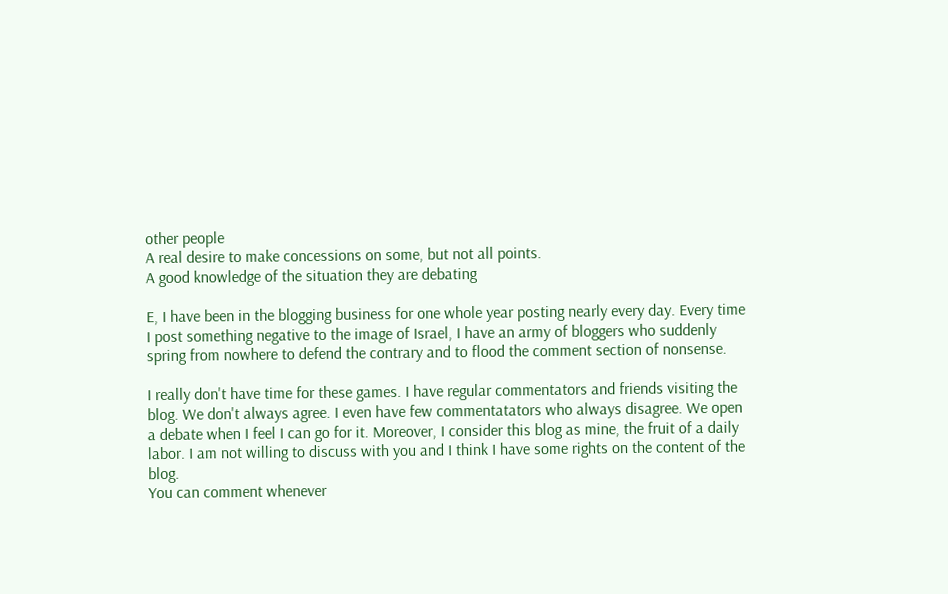other people
A real desire to make concessions on some, but not all points.
A good knowledge of the situation they are debating

E, I have been in the blogging business for one whole year posting nearly every day. Every time I post something negative to the image of Israel, I have an army of bloggers who suddenly spring from nowhere to defend the contrary and to flood the comment section of nonsense.

I really don't have time for these games. I have regular commentators and friends visiting the blog. We don't always agree. I even have few commentatators who always disagree. We open a debate when I feel I can go for it. Moreover, I consider this blog as mine, the fruit of a daily labor. I am not willing to discuss with you and I think I have some rights on the content of the blog.
You can comment whenever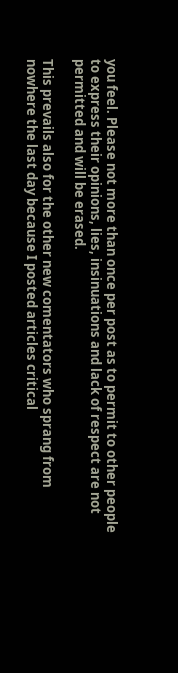you feel. Please not more than once per post as to permit to other people to express their opinions, lies, insinuations and lack of respect are not permitted and will be erased.

This prevails also for the other new comentators who sprang from nowhere the last day because I posted articles critical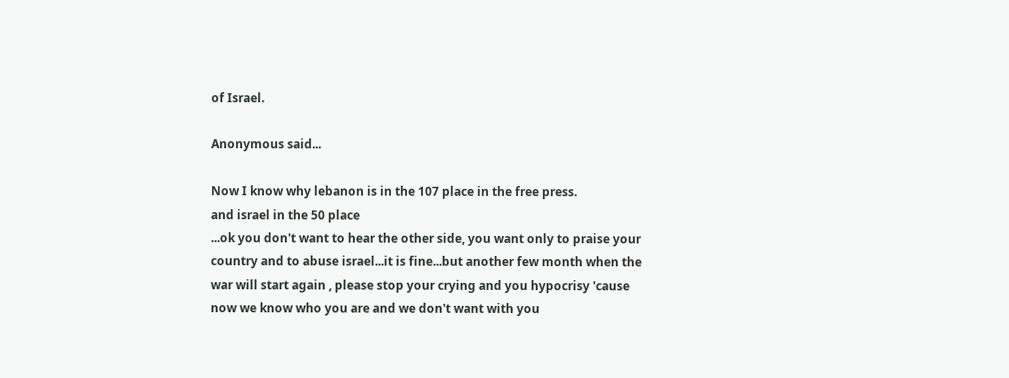of Israel.

Anonymous said...

Now I know why lebanon is in the 107 place in the free press.
and israel in the 50 place
...ok you don't want to hear the other side, you want only to praise your country and to abuse israel...it is fine...but another few month when the war will start again , please stop your crying and you hypocrisy 'cause now we know who you are and we don't want with you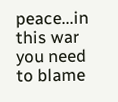peace...in this war you need to blame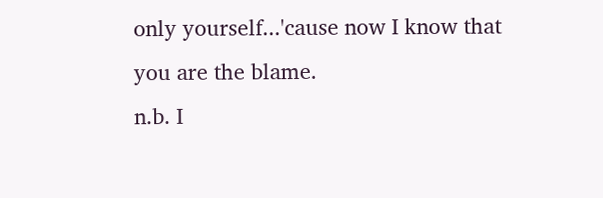only yourself...'cause now I know that you are the blame.
n.b. I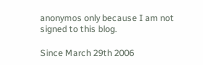anonymos only because I am not signed to this blog.

Since March 29th 2006